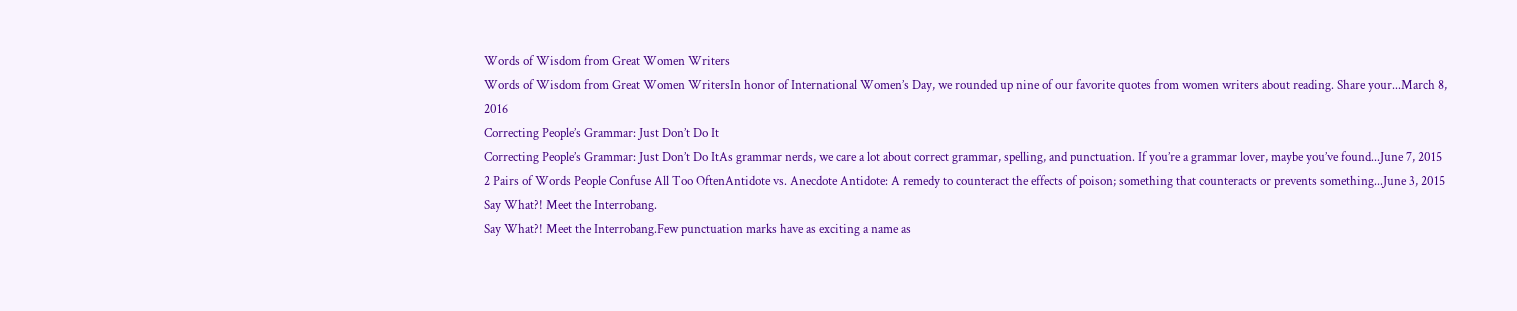Words of Wisdom from Great Women Writers
Words of Wisdom from Great Women WritersIn honor of International Women’s Day, we rounded up nine of our favorite quotes from women writers about reading. Share your...March 8, 2016
Correcting People’s Grammar: Just Don’t Do It
Correcting People’s Grammar: Just Don’t Do ItAs grammar nerds, we care a lot about correct grammar, spelling, and punctuation. If you’re a grammar lover, maybe you’ve found...June 7, 2015
2 Pairs of Words People Confuse All Too OftenAntidote vs. Anecdote Antidote: A remedy to counteract the effects of poison; something that counteracts or prevents something...June 3, 2015
Say What?! Meet the Interrobang.
Say What?! Meet the Interrobang.Few punctuation marks have as exciting a name as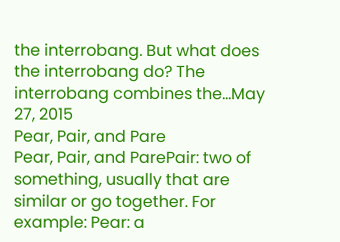the interrobang. But what does the interrobang do? The interrobang combines the...May 27, 2015
Pear, Pair, and Pare
Pear, Pair, and ParePair: two of something, usually that are similar or go together. For example: Pear: a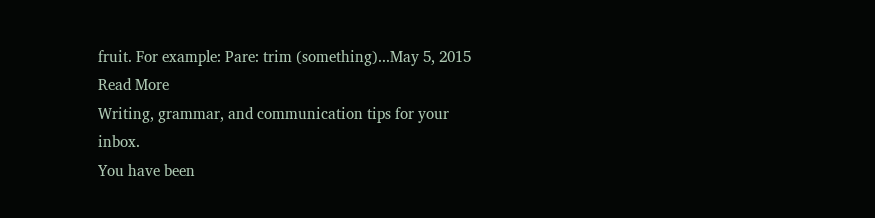fruit. For example: Pare: trim (something)...May 5, 2015
Read More
Writing, grammar, and communication tips for your inbox.
You have been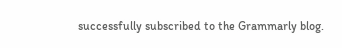successfully subscribed to the Grammarly blog.